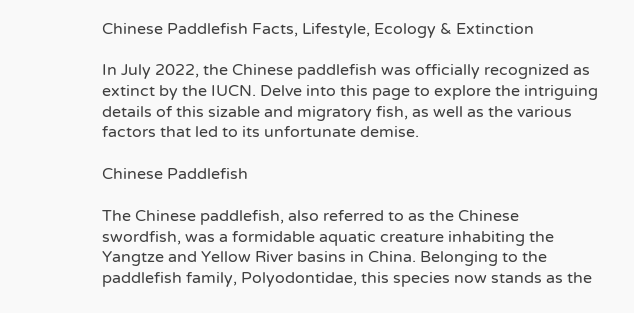Chinese Paddlefish Facts, Lifestyle, Ecology & Extinction

In July 2022, the Chinese paddlefish was officially recognized as extinct by the IUCN. Delve into this page to explore the intriguing details of this sizable and migratory fish, as well as the various factors that led to its unfortunate demise.

Chinese Paddlefish

The Chinese paddlefish, also referred to as the Chinese swordfish, was a formidable aquatic creature inhabiting the Yangtze and Yellow River basins in China. Belonging to the paddlefish family, Polyodontidae, this species now stands as the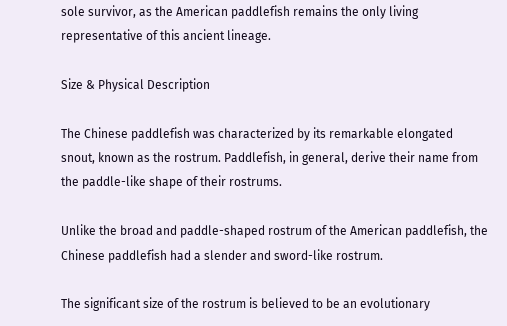sole survivor, as the American paddlefish remains the only living representative of this ancient lineage.

Size & Physical Description

The Chinese paddlefish was characterized by its remarkable elongated snout, known as the rostrum. Paddlefish, in general, derive their name from the paddle-like shape of their rostrums.

Unlike the broad and paddle-shaped rostrum of the American paddlefish, the Chinese paddlefish had a slender and sword-like rostrum.

The significant size of the rostrum is believed to be an evolutionary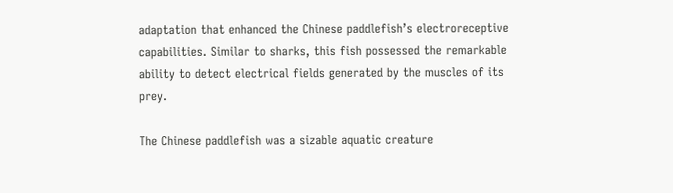adaptation that enhanced the Chinese paddlefish’s electroreceptive capabilities. Similar to sharks, this fish possessed the remarkable ability to detect electrical fields generated by the muscles of its prey.

The Chinese paddlefish was a sizable aquatic creature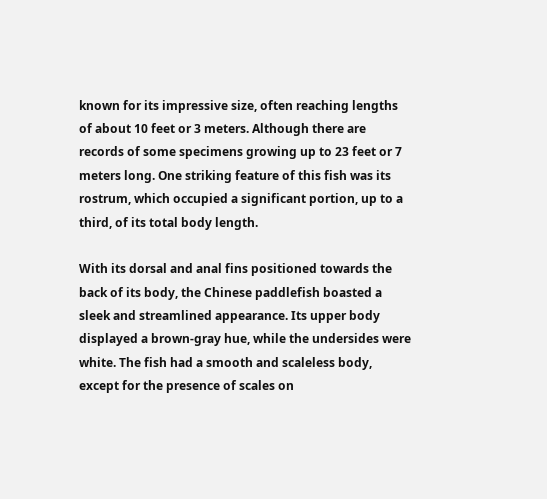known for its impressive size, often reaching lengths of about 10 feet or 3 meters. Although there are records of some specimens growing up to 23 feet or 7 meters long. One striking feature of this fish was its rostrum, which occupied a significant portion, up to a third, of its total body length.

With its dorsal and anal fins positioned towards the back of its body, the Chinese paddlefish boasted a sleek and streamlined appearance. Its upper body displayed a brown-gray hue, while the undersides were white. The fish had a smooth and scaleless body, except for the presence of scales on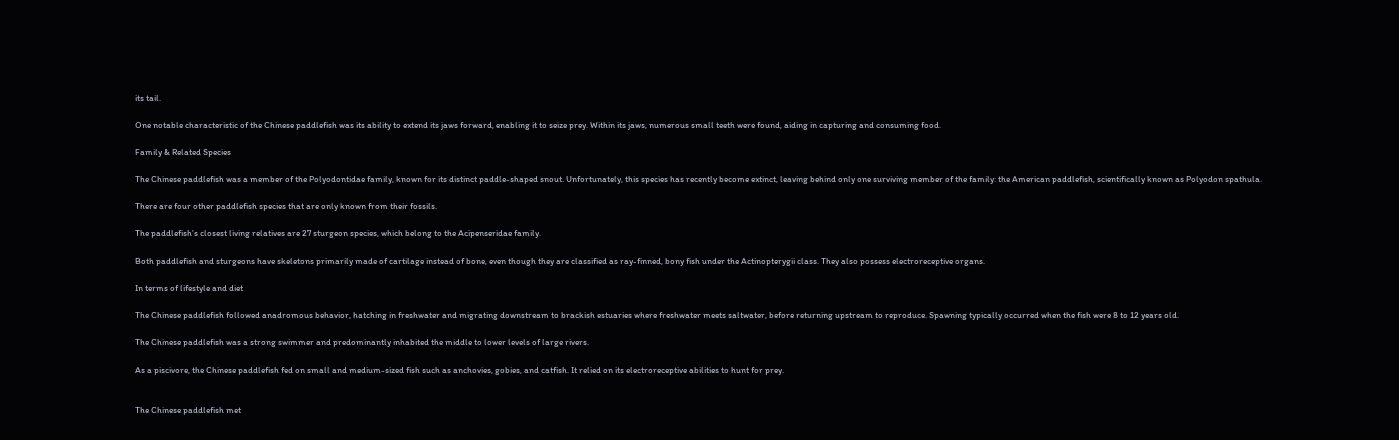its tail.

One notable characteristic of the Chinese paddlefish was its ability to extend its jaws forward, enabling it to seize prey. Within its jaws, numerous small teeth were found, aiding in capturing and consuming food.

Family & Related Species

The Chinese paddlefish was a member of the Polyodontidae family, known for its distinct paddle-shaped snout. Unfortunately, this species has recently become extinct, leaving behind only one surviving member of the family: the American paddlefish, scientifically known as Polyodon spathula.

There are four other paddlefish species that are only known from their fossils.

The paddlefish’s closest living relatives are 27 sturgeon species, which belong to the Acipenseridae family.

Both paddlefish and sturgeons have skeletons primarily made of cartilage instead of bone, even though they are classified as ray-finned, bony fish under the Actinopterygii class. They also possess electroreceptive organs.

In terms of lifestyle and diet

The Chinese paddlefish followed anadromous behavior, hatching in freshwater and migrating downstream to brackish estuaries where freshwater meets saltwater, before returning upstream to reproduce. Spawning typically occurred when the fish were 8 to 12 years old.

The Chinese paddlefish was a strong swimmer and predominantly inhabited the middle to lower levels of large rivers.

As a piscivore, the Chinese paddlefish fed on small and medium-sized fish such as anchovies, gobies, and catfish. It relied on its electroreceptive abilities to hunt for prey.


The Chinese paddlefish met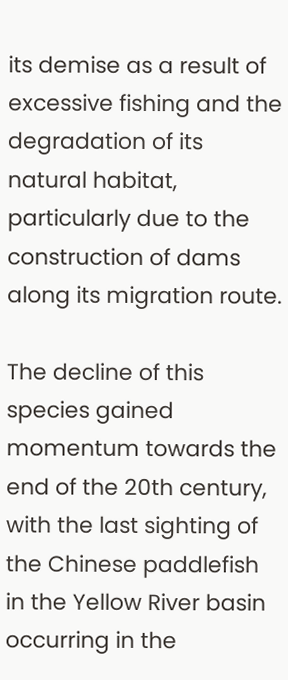its demise as a result of excessive fishing and the degradation of its natural habitat, particularly due to the construction of dams along its migration route.

The decline of this species gained momentum towards the end of the 20th century, with the last sighting of the Chinese paddlefish in the Yellow River basin occurring in the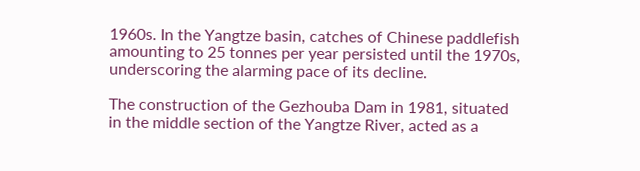1960s. In the Yangtze basin, catches of Chinese paddlefish amounting to 25 tonnes per year persisted until the 1970s, underscoring the alarming pace of its decline.

The construction of the Gezhouba Dam in 1981, situated in the middle section of the Yangtze River, acted as a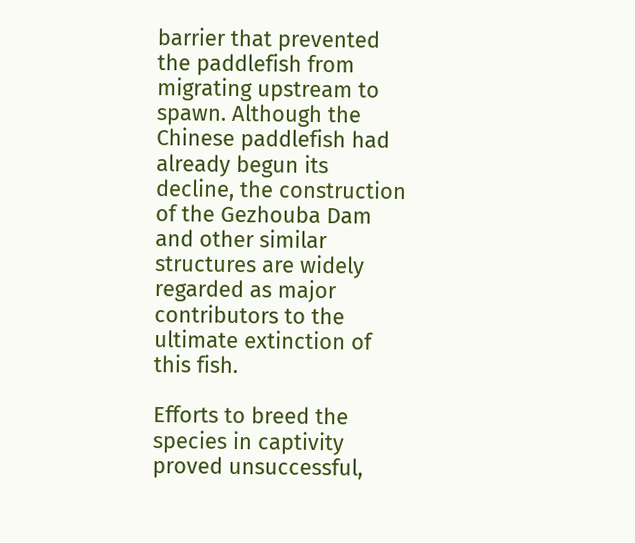barrier that prevented the paddlefish from migrating upstream to spawn. Although the Chinese paddlefish had already begun its decline, the construction of the Gezhouba Dam and other similar structures are widely regarded as major contributors to the ultimate extinction of this fish.

Efforts to breed the species in captivity proved unsuccessful,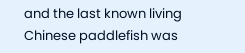and the last known living Chinese paddlefish was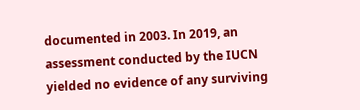documented in 2003. In 2019, an assessment conducted by the IUCN yielded no evidence of any surviving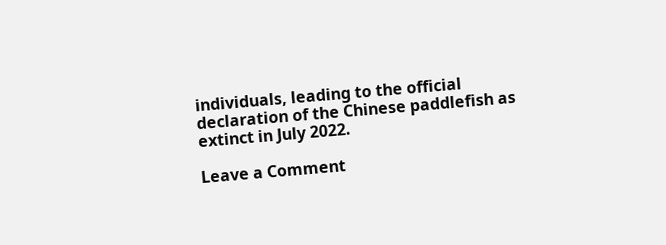individuals, leading to the official declaration of the Chinese paddlefish as extinct in July 2022.

Leave a Comment